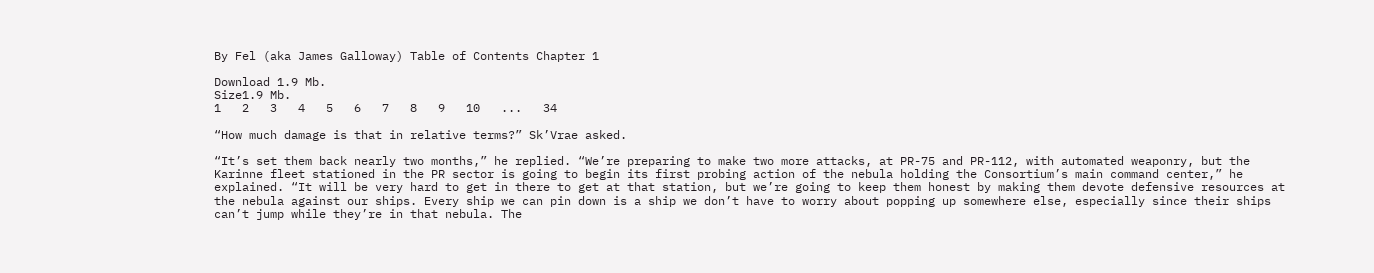By Fel (aka James Galloway) Table of Contents Chapter 1

Download 1.9 Mb.
Size1.9 Mb.
1   2   3   4   5   6   7   8   9   10   ...   34

“How much damage is that in relative terms?” Sk’Vrae asked.

“It’s set them back nearly two months,” he replied. “We’re preparing to make two more attacks, at PR-75 and PR-112, with automated weaponry, but the Karinne fleet stationed in the PR sector is going to begin its first probing action of the nebula holding the Consortium’s main command center,” he explained. “It will be very hard to get in there to get at that station, but we’re going to keep them honest by making them devote defensive resources at the nebula against our ships. Every ship we can pin down is a ship we don’t have to worry about popping up somewhere else, especially since their ships can’t jump while they’re in that nebula. The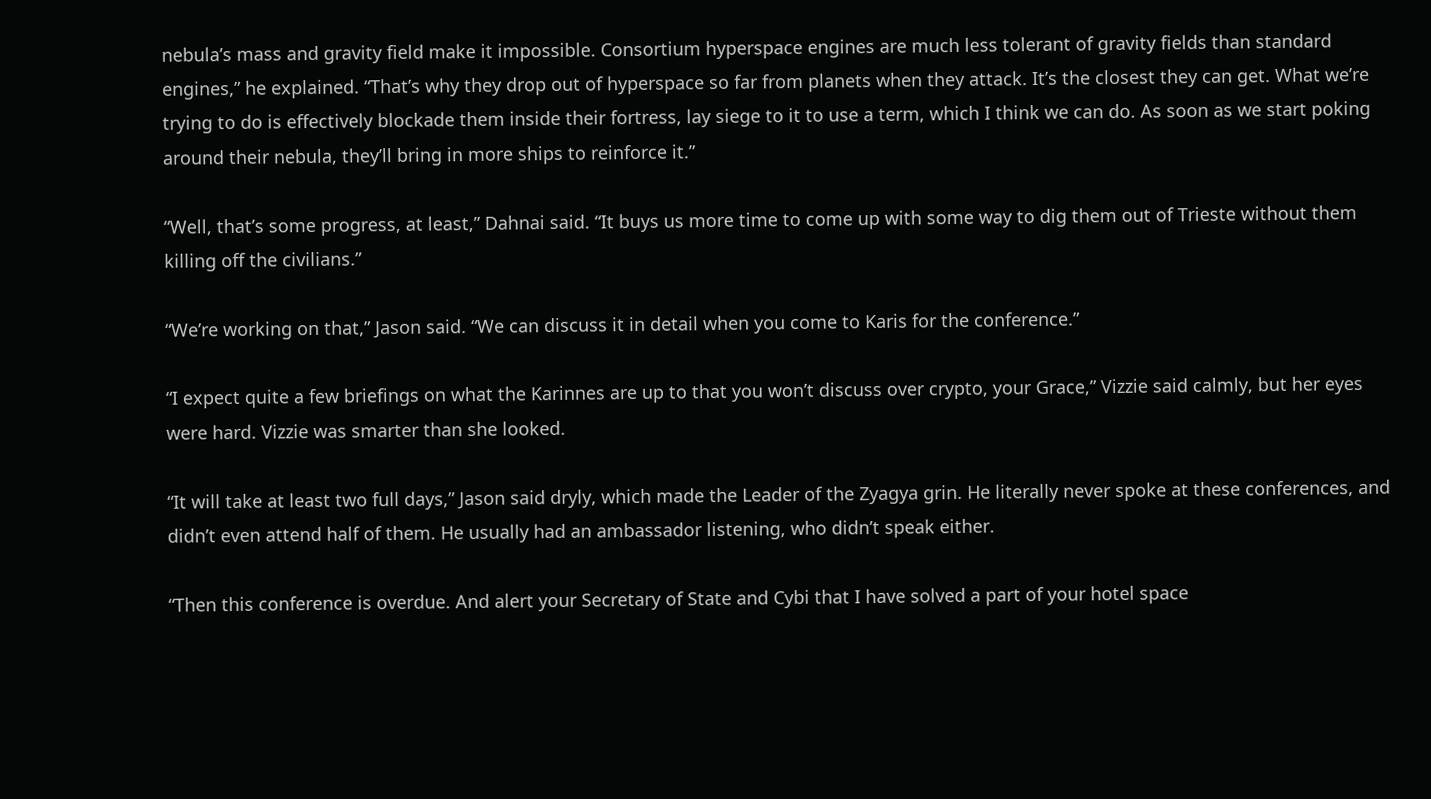nebula’s mass and gravity field make it impossible. Consortium hyperspace engines are much less tolerant of gravity fields than standard engines,” he explained. “That’s why they drop out of hyperspace so far from planets when they attack. It’s the closest they can get. What we’re trying to do is effectively blockade them inside their fortress, lay siege to it to use a term, which I think we can do. As soon as we start poking around their nebula, they’ll bring in more ships to reinforce it.”

“Well, that’s some progress, at least,” Dahnai said. “It buys us more time to come up with some way to dig them out of Trieste without them killing off the civilians.”

“We’re working on that,” Jason said. “We can discuss it in detail when you come to Karis for the conference.”

“I expect quite a few briefings on what the Karinnes are up to that you won’t discuss over crypto, your Grace,” Vizzie said calmly, but her eyes were hard. Vizzie was smarter than she looked.

“It will take at least two full days,” Jason said dryly, which made the Leader of the Zyagya grin. He literally never spoke at these conferences, and didn’t even attend half of them. He usually had an ambassador listening, who didn’t speak either.

“Then this conference is overdue. And alert your Secretary of State and Cybi that I have solved a part of your hotel space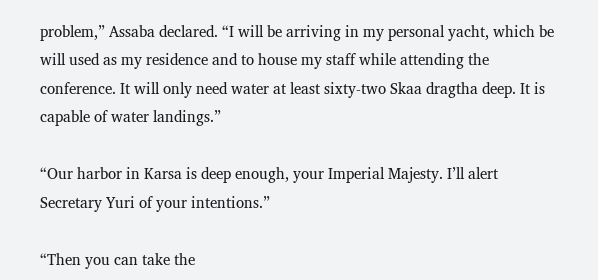problem,” Assaba declared. “I will be arriving in my personal yacht, which be will used as my residence and to house my staff while attending the conference. It will only need water at least sixty-two Skaa dragtha deep. It is capable of water landings.”

“Our harbor in Karsa is deep enough, your Imperial Majesty. I’ll alert Secretary Yuri of your intentions.”

“Then you can take the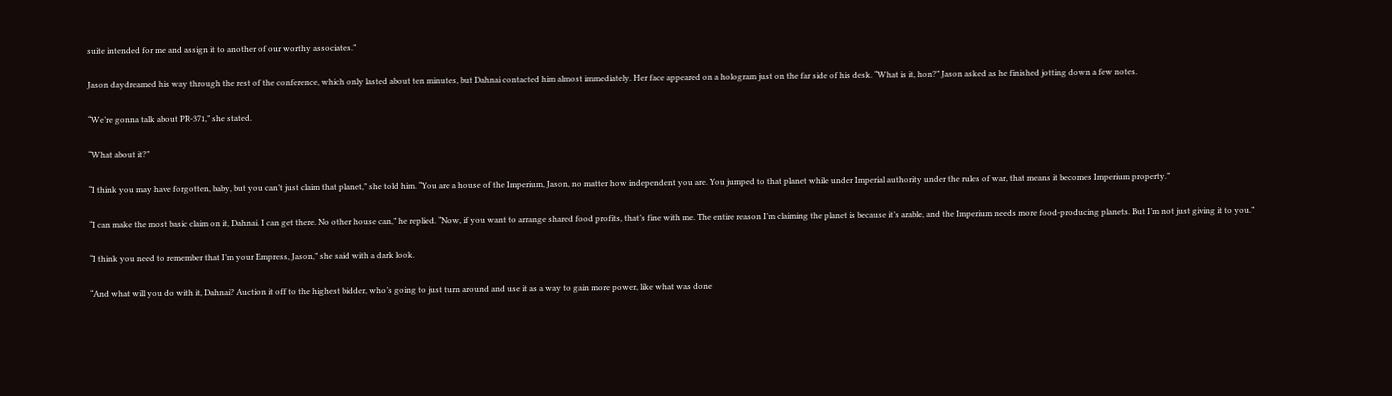suite intended for me and assign it to another of our worthy associates.”

Jason daydreamed his way through the rest of the conference, which only lasted about ten minutes, but Dahnai contacted him almost immediately. Her face appeared on a hologram just on the far side of his desk. “What is it, hon?” Jason asked as he finished jotting down a few notes.

“We’re gonna talk about PR-371,” she stated.

“What about it?”

“I think you may have forgotten, baby, but you can’t just claim that planet,” she told him. “You are a house of the Imperium, Jason, no matter how independent you are. You jumped to that planet while under Imperial authority under the rules of war, that means it becomes Imperium property.”

“I can make the most basic claim on it, Dahnai. I can get there. No other house can,” he replied. “Now, if you want to arrange shared food profits, that’s fine with me. The entire reason I’m claiming the planet is because it’s arable, and the Imperium needs more food-producing planets. But I’m not just giving it to you.”

“I think you need to remember that I’m your Empress, Jason,” she said with a dark look.

“And what will you do with it, Dahnai? Auction it off to the highest bidder, who’s going to just turn around and use it as a way to gain more power, like what was done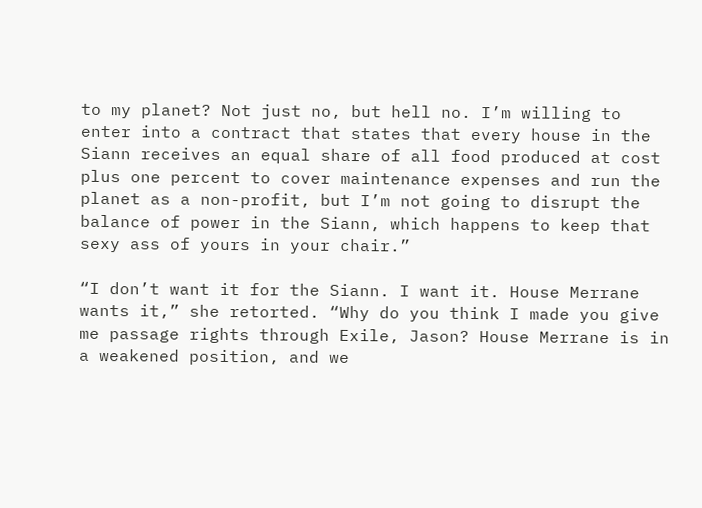to my planet? Not just no, but hell no. I’m willing to enter into a contract that states that every house in the Siann receives an equal share of all food produced at cost plus one percent to cover maintenance expenses and run the planet as a non-profit, but I’m not going to disrupt the balance of power in the Siann, which happens to keep that sexy ass of yours in your chair.”

“I don’t want it for the Siann. I want it. House Merrane wants it,” she retorted. “Why do you think I made you give me passage rights through Exile, Jason? House Merrane is in a weakened position, and we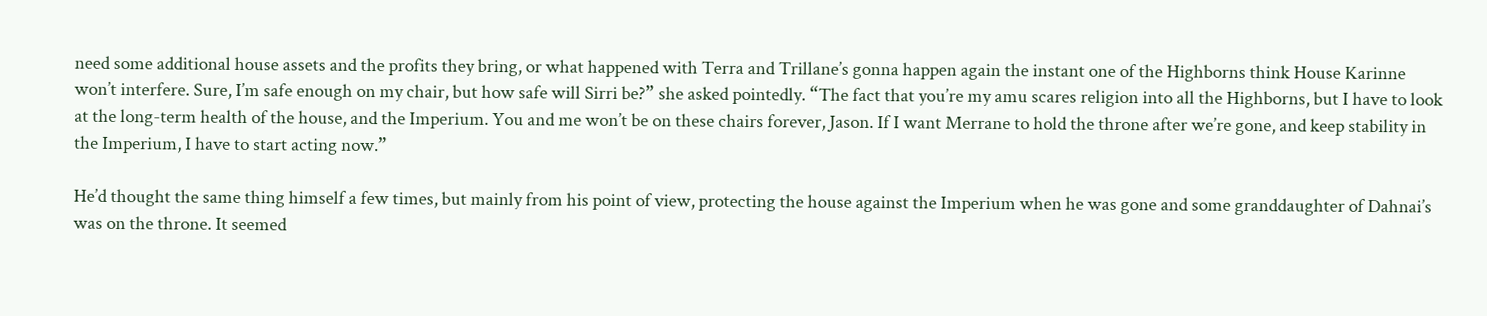need some additional house assets and the profits they bring, or what happened with Terra and Trillane’s gonna happen again the instant one of the Highborns think House Karinne won’t interfere. Sure, I’m safe enough on my chair, but how safe will Sirri be?” she asked pointedly. “The fact that you’re my amu scares religion into all the Highborns, but I have to look at the long-term health of the house, and the Imperium. You and me won’t be on these chairs forever, Jason. If I want Merrane to hold the throne after we’re gone, and keep stability in the Imperium, I have to start acting now.”

He’d thought the same thing himself a few times, but mainly from his point of view, protecting the house against the Imperium when he was gone and some granddaughter of Dahnai’s was on the throne. It seemed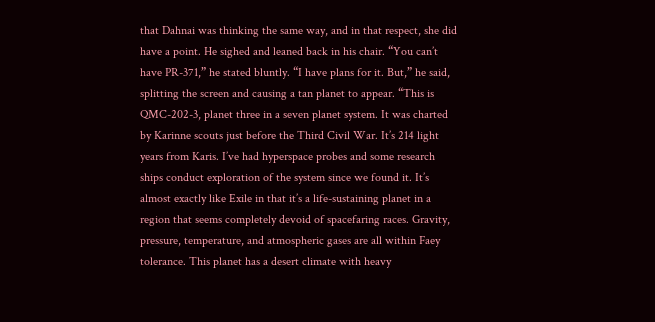that Dahnai was thinking the same way, and in that respect, she did have a point. He sighed and leaned back in his chair. “You can’t have PR-371,” he stated bluntly. “I have plans for it. But,” he said, splitting the screen and causing a tan planet to appear. “This is QMC-202-3, planet three in a seven planet system. It was charted by Karinne scouts just before the Third Civil War. It’s 214 light years from Karis. I’ve had hyperspace probes and some research ships conduct exploration of the system since we found it. It’s almost exactly like Exile in that it’s a life-sustaining planet in a region that seems completely devoid of spacefaring races. Gravity, pressure, temperature, and atmospheric gases are all within Faey tolerance. This planet has a desert climate with heavy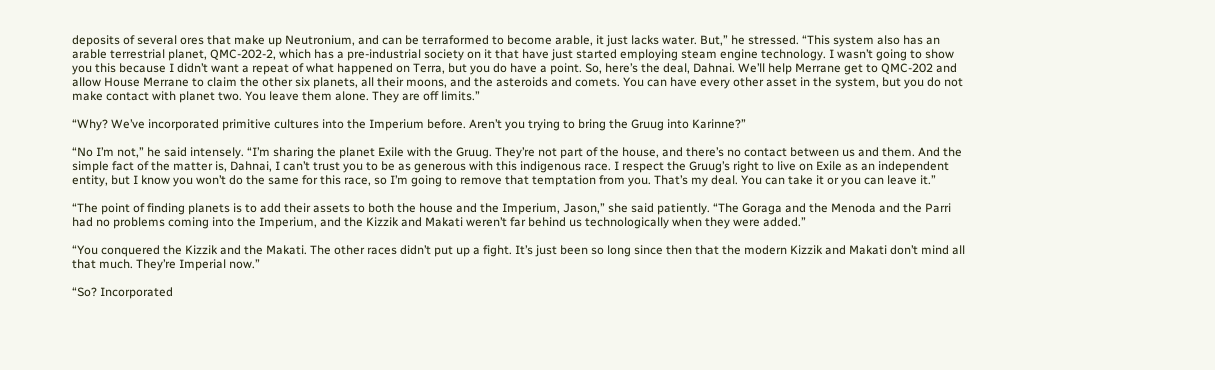deposits of several ores that make up Neutronium, and can be terraformed to become arable, it just lacks water. But,” he stressed. “This system also has an arable terrestrial planet, QMC-202-2, which has a pre-industrial society on it that have just started employing steam engine technology. I wasn’t going to show you this because I didn’t want a repeat of what happened on Terra, but you do have a point. So, here’s the deal, Dahnai. We’ll help Merrane get to QMC-202 and allow House Merrane to claim the other six planets, all their moons, and the asteroids and comets. You can have every other asset in the system, but you do not make contact with planet two. You leave them alone. They are off limits.”

“Why? We’ve incorporated primitive cultures into the Imperium before. Aren’t you trying to bring the Gruug into Karinne?”

“No I’m not,” he said intensely. “I’m sharing the planet Exile with the Gruug. They’re not part of the house, and there’s no contact between us and them. And the simple fact of the matter is, Dahnai, I can’t trust you to be as generous with this indigenous race. I respect the Gruug’s right to live on Exile as an independent entity, but I know you won’t do the same for this race, so I’m going to remove that temptation from you. That’s my deal. You can take it or you can leave it.”

“The point of finding planets is to add their assets to both the house and the Imperium, Jason,” she said patiently. “The Goraga and the Menoda and the Parri had no problems coming into the Imperium, and the Kizzik and Makati weren’t far behind us technologically when they were added.”

“You conquered the Kizzik and the Makati. The other races didn’t put up a fight. It’s just been so long since then that the modern Kizzik and Makati don’t mind all that much. They’re Imperial now.”

“So? Incorporated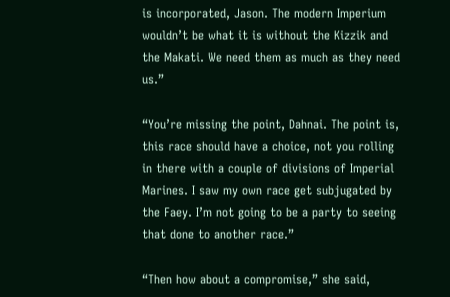is incorporated, Jason. The modern Imperium wouldn’t be what it is without the Kizzik and the Makati. We need them as much as they need us.”

“You’re missing the point, Dahnai. The point is, this race should have a choice, not you rolling in there with a couple of divisions of Imperial Marines. I saw my own race get subjugated by the Faey. I’m not going to be a party to seeing that done to another race.”

“Then how about a compromise,” she said,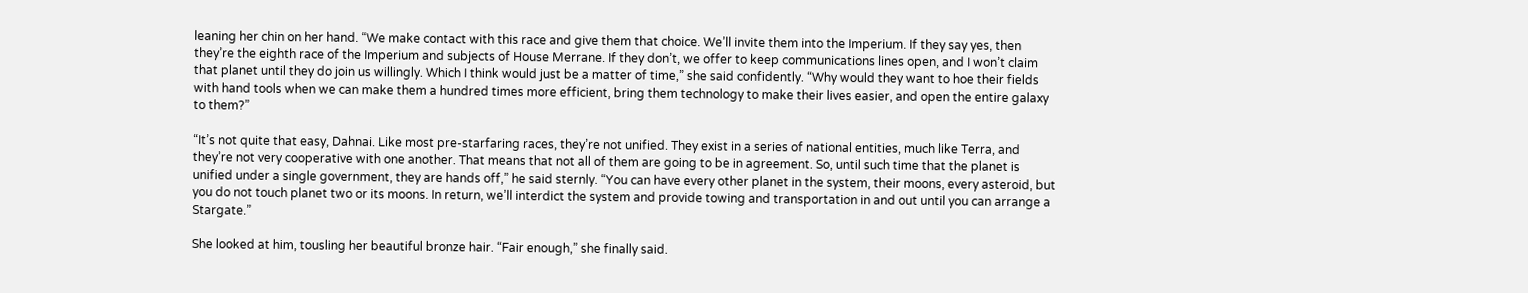leaning her chin on her hand. “We make contact with this race and give them that choice. We’ll invite them into the Imperium. If they say yes, then they’re the eighth race of the Imperium and subjects of House Merrane. If they don’t, we offer to keep communications lines open, and I won’t claim that planet until they do join us willingly. Which I think would just be a matter of time,” she said confidently. “Why would they want to hoe their fields with hand tools when we can make them a hundred times more efficient, bring them technology to make their lives easier, and open the entire galaxy to them?”

“It’s not quite that easy, Dahnai. Like most pre-starfaring races, they’re not unified. They exist in a series of national entities, much like Terra, and they’re not very cooperative with one another. That means that not all of them are going to be in agreement. So, until such time that the planet is unified under a single government, they are hands off,” he said sternly. “You can have every other planet in the system, their moons, every asteroid, but you do not touch planet two or its moons. In return, we’ll interdict the system and provide towing and transportation in and out until you can arrange a Stargate.”

She looked at him, tousling her beautiful bronze hair. “Fair enough,” she finally said.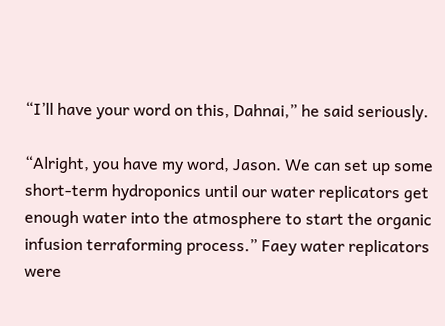“I’ll have your word on this, Dahnai,” he said seriously.

“Alright, you have my word, Jason. We can set up some short-term hydroponics until our water replicators get enough water into the atmosphere to start the organic infusion terraforming process.” Faey water replicators were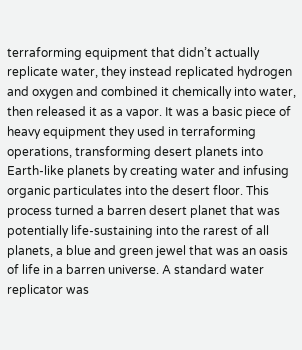terraforming equipment that didn’t actually replicate water, they instead replicated hydrogen and oxygen and combined it chemically into water, then released it as a vapor. It was a basic piece of heavy equipment they used in terraforming operations, transforming desert planets into Earth-like planets by creating water and infusing organic particulates into the desert floor. This process turned a barren desert planet that was potentially life-sustaining into the rarest of all planets, a blue and green jewel that was an oasis of life in a barren universe. A standard water replicator was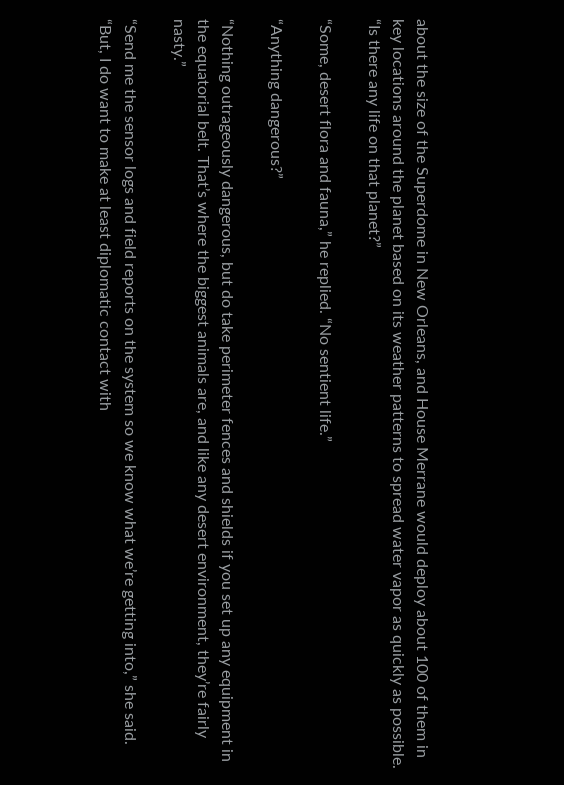about the size of the Superdome in New Orleans, and House Merrane would deploy about 100 of them in key locations around the planet based on its weather patterns to spread water vapor as quickly as possible. “Is there any life on that planet?”

“Some, desert flora and fauna,” he replied. “No sentient life.”

“Anything dangerous?”

“Nothing outrageously dangerous, but do take perimeter fences and shields if you set up any equipment in the equatorial belt. That’s where the biggest animals are, and like any desert environment, they’re fairly nasty.”

“Send me the sensor logs and field reports on the system so we know what we’re getting into,” she said. “But, I do want to make at least diplomatic contact with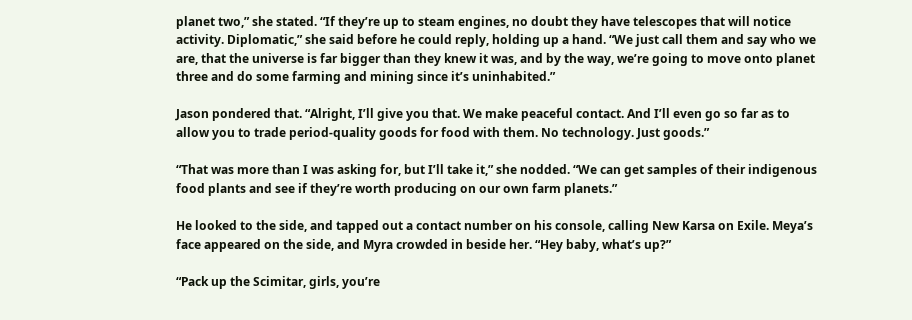planet two,” she stated. “If they’re up to steam engines, no doubt they have telescopes that will notice activity. Diplomatic,” she said before he could reply, holding up a hand. “We just call them and say who we are, that the universe is far bigger than they knew it was, and by the way, we’re going to move onto planet three and do some farming and mining since it’s uninhabited.”

Jason pondered that. “Alright, I’ll give you that. We make peaceful contact. And I’ll even go so far as to allow you to trade period-quality goods for food with them. No technology. Just goods.”

“That was more than I was asking for, but I’ll take it,” she nodded. “We can get samples of their indigenous food plants and see if they’re worth producing on our own farm planets.”

He looked to the side, and tapped out a contact number on his console, calling New Karsa on Exile. Meya’s face appeared on the side, and Myra crowded in beside her. “Hey baby, what’s up?”

“Pack up the Scimitar, girls, you’re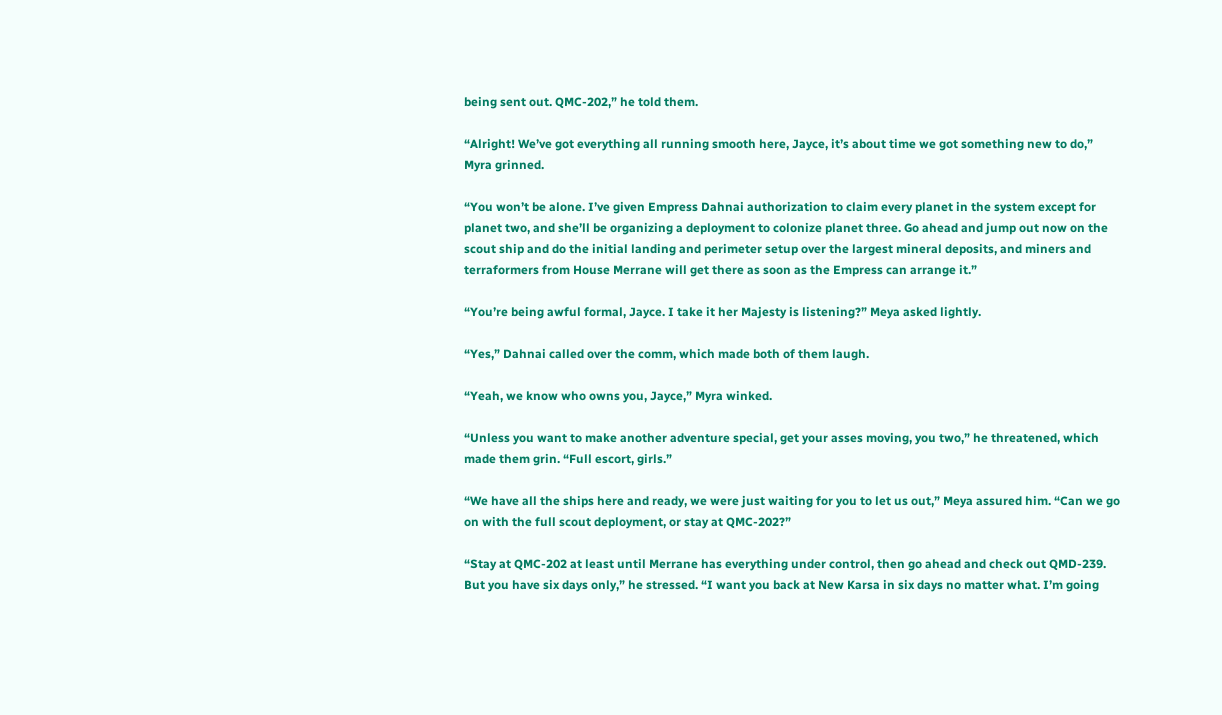being sent out. QMC-202,” he told them.

“Alright! We’ve got everything all running smooth here, Jayce, it’s about time we got something new to do,” Myra grinned.

“You won’t be alone. I’ve given Empress Dahnai authorization to claim every planet in the system except for planet two, and she’ll be organizing a deployment to colonize planet three. Go ahead and jump out now on the scout ship and do the initial landing and perimeter setup over the largest mineral deposits, and miners and terraformers from House Merrane will get there as soon as the Empress can arrange it.”

“You’re being awful formal, Jayce. I take it her Majesty is listening?” Meya asked lightly.

“Yes,” Dahnai called over the comm, which made both of them laugh.

“Yeah, we know who owns you, Jayce,” Myra winked.

“Unless you want to make another adventure special, get your asses moving, you two,” he threatened, which made them grin. “Full escort, girls.”

“We have all the ships here and ready, we were just waiting for you to let us out,” Meya assured him. “Can we go on with the full scout deployment, or stay at QMC-202?”

“Stay at QMC-202 at least until Merrane has everything under control, then go ahead and check out QMD-239. But you have six days only,” he stressed. “I want you back at New Karsa in six days no matter what. I’m going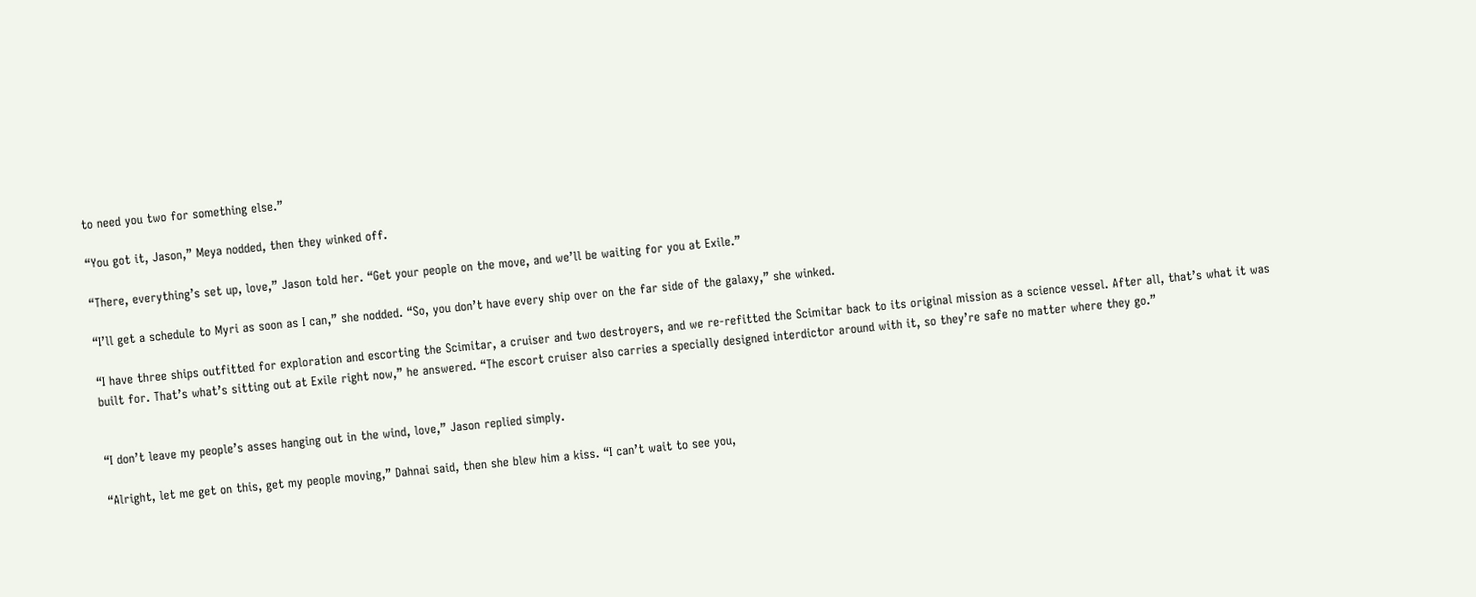to need you two for something else.”

“You got it, Jason,” Meya nodded, then they winked off.

“There, everything’s set up, love,” Jason told her. “Get your people on the move, and we’ll be waiting for you at Exile.”

“I’ll get a schedule to Myri as soon as I can,” she nodded. “So, you don’t have every ship over on the far side of the galaxy,” she winked.

“I have three ships outfitted for exploration and escorting the Scimitar, a cruiser and two destroyers, and we re-refitted the Scimitar back to its original mission as a science vessel. After all, that’s what it was built for. That’s what’s sitting out at Exile right now,” he answered. “The escort cruiser also carries a specially designed interdictor around with it, so they’re safe no matter where they go.”


“I don’t leave my people’s asses hanging out in the wind, love,” Jason replied simply.

“Alright, let me get on this, get my people moving,” Dahnai said, then she blew him a kiss. “I can’t wait to see you,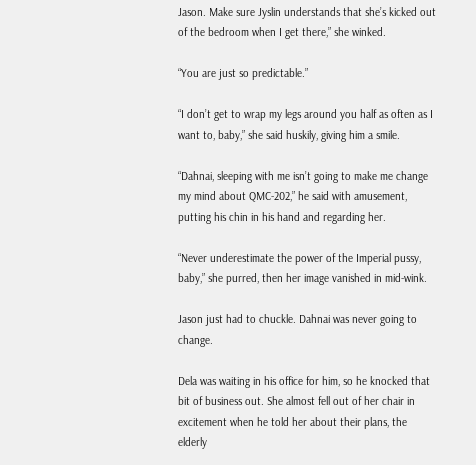Jason. Make sure Jyslin understands that she’s kicked out of the bedroom when I get there,” she winked.

“You are just so predictable.”

“I don’t get to wrap my legs around you half as often as I want to, baby,” she said huskily, giving him a smile.

“Dahnai, sleeping with me isn’t going to make me change my mind about QMC-202,” he said with amusement, putting his chin in his hand and regarding her.

“Never underestimate the power of the Imperial pussy, baby,” she purred, then her image vanished in mid-wink.

Jason just had to chuckle. Dahnai was never going to change.

Dela was waiting in his office for him, so he knocked that bit of business out. She almost fell out of her chair in excitement when he told her about their plans, the elderly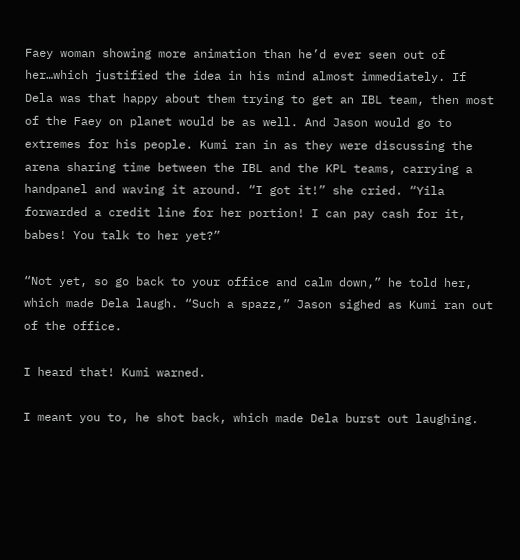Faey woman showing more animation than he’d ever seen out of her…which justified the idea in his mind almost immediately. If Dela was that happy about them trying to get an IBL team, then most of the Faey on planet would be as well. And Jason would go to extremes for his people. Kumi ran in as they were discussing the arena sharing time between the IBL and the KPL teams, carrying a handpanel and waving it around. “I got it!” she cried. “Yila forwarded a credit line for her portion! I can pay cash for it, babes! You talk to her yet?”

“Not yet, so go back to your office and calm down,” he told her, which made Dela laugh. “Such a spazz,” Jason sighed as Kumi ran out of the office.

I heard that! Kumi warned.

I meant you to, he shot back, which made Dela burst out laughing.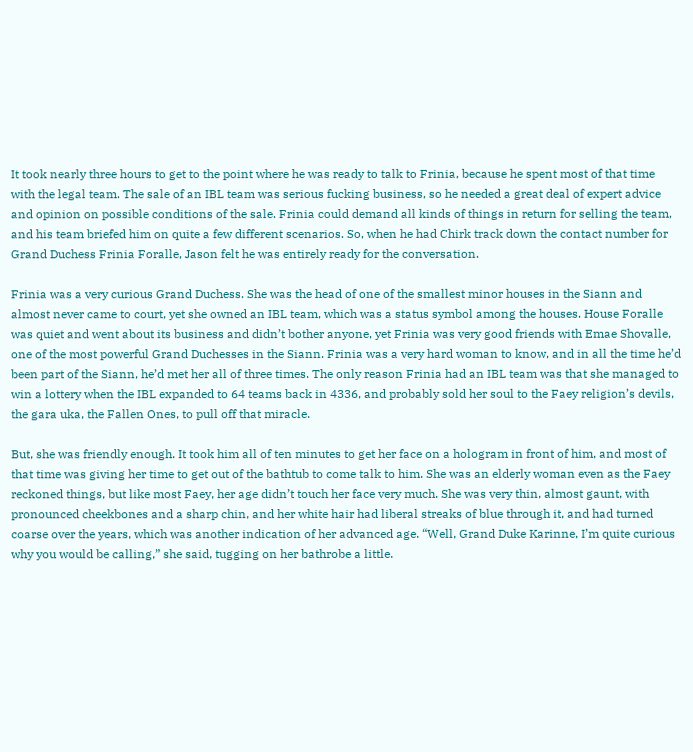It took nearly three hours to get to the point where he was ready to talk to Frinia, because he spent most of that time with the legal team. The sale of an IBL team was serious fucking business, so he needed a great deal of expert advice and opinion on possible conditions of the sale. Frinia could demand all kinds of things in return for selling the team, and his team briefed him on quite a few different scenarios. So, when he had Chirk track down the contact number for Grand Duchess Frinia Foralle, Jason felt he was entirely ready for the conversation.

Frinia was a very curious Grand Duchess. She was the head of one of the smallest minor houses in the Siann and almost never came to court, yet she owned an IBL team, which was a status symbol among the houses. House Foralle was quiet and went about its business and didn’t bother anyone, yet Frinia was very good friends with Emae Shovalle, one of the most powerful Grand Duchesses in the Siann. Frinia was a very hard woman to know, and in all the time he’d been part of the Siann, he’d met her all of three times. The only reason Frinia had an IBL team was that she managed to win a lottery when the IBL expanded to 64 teams back in 4336, and probably sold her soul to the Faey religion’s devils, the gara uka, the Fallen Ones, to pull off that miracle.

But, she was friendly enough. It took him all of ten minutes to get her face on a hologram in front of him, and most of that time was giving her time to get out of the bathtub to come talk to him. She was an elderly woman even as the Faey reckoned things, but like most Faey, her age didn’t touch her face very much. She was very thin, almost gaunt, with pronounced cheekbones and a sharp chin, and her white hair had liberal streaks of blue through it, and had turned coarse over the years, which was another indication of her advanced age. “Well, Grand Duke Karinne, I’m quite curious why you would be calling,” she said, tugging on her bathrobe a little.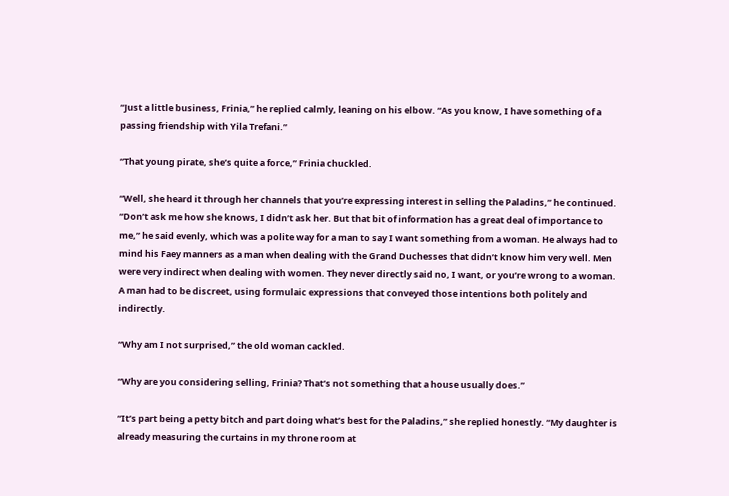“Just a little business, Frinia,” he replied calmly, leaning on his elbow. “As you know, I have something of a passing friendship with Yila Trefani.”

“That young pirate, she’s quite a force,” Frinia chuckled.

“Well, she heard it through her channels that you’re expressing interest in selling the Paladins,” he continued. “Don’t ask me how she knows, I didn’t ask her. But that bit of information has a great deal of importance to me,” he said evenly, which was a polite way for a man to say I want something from a woman. He always had to mind his Faey manners as a man when dealing with the Grand Duchesses that didn’t know him very well. Men were very indirect when dealing with women. They never directly said no, I want, or you’re wrong to a woman. A man had to be discreet, using formulaic expressions that conveyed those intentions both politely and indirectly.

“Why am I not surprised,” the old woman cackled.

“Why are you considering selling, Frinia? That’s not something that a house usually does.”

“It’s part being a petty bitch and part doing what’s best for the Paladins,” she replied honestly. “My daughter is already measuring the curtains in my throne room at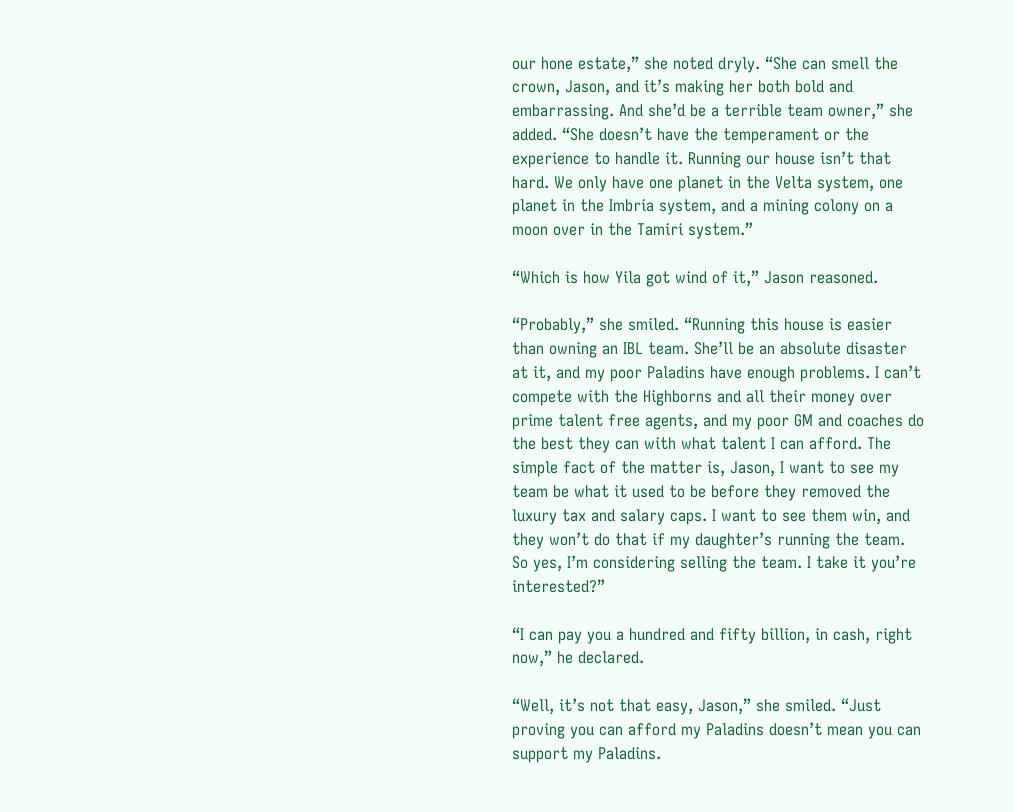our hone estate,” she noted dryly. “She can smell the crown, Jason, and it’s making her both bold and embarrassing. And she’d be a terrible team owner,” she added. “She doesn’t have the temperament or the experience to handle it. Running our house isn’t that hard. We only have one planet in the Velta system, one planet in the Imbria system, and a mining colony on a moon over in the Tamiri system.”

“Which is how Yila got wind of it,” Jason reasoned.

“Probably,” she smiled. “Running this house is easier than owning an IBL team. She’ll be an absolute disaster at it, and my poor Paladins have enough problems. I can’t compete with the Highborns and all their money over prime talent free agents, and my poor GM and coaches do the best they can with what talent I can afford. The simple fact of the matter is, Jason, I want to see my team be what it used to be before they removed the luxury tax and salary caps. I want to see them win, and they won’t do that if my daughter’s running the team. So yes, I’m considering selling the team. I take it you’re interested?”

“I can pay you a hundred and fifty billion, in cash, right now,” he declared.

“Well, it’s not that easy, Jason,” she smiled. “Just proving you can afford my Paladins doesn’t mean you can support my Paladins.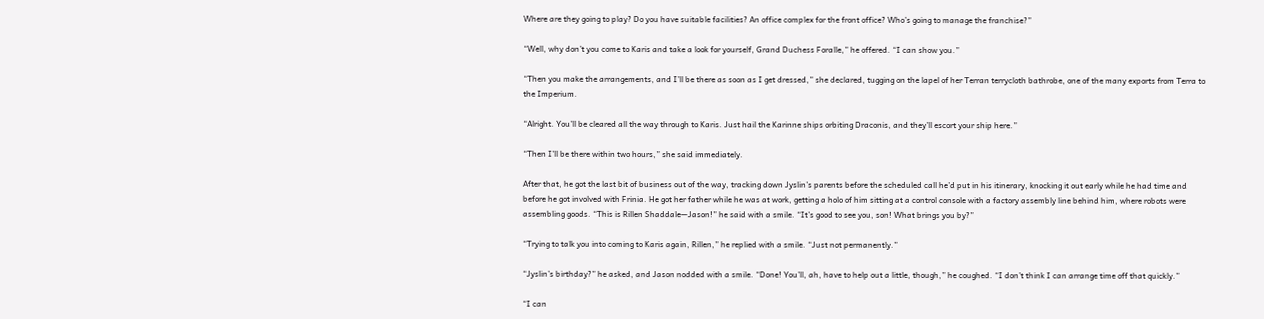Where are they going to play? Do you have suitable facilities? An office complex for the front office? Who’s going to manage the franchise?”

“Well, why don’t you come to Karis and take a look for yourself, Grand Duchess Foralle,” he offered. “I can show you.”

“Then you make the arrangements, and I’ll be there as soon as I get dressed,” she declared, tugging on the lapel of her Terran terrycloth bathrobe, one of the many exports from Terra to the Imperium.

“Alright. You’ll be cleared all the way through to Karis. Just hail the Karinne ships orbiting Draconis, and they’ll escort your ship here.”

“Then I’ll be there within two hours,” she said immediately.

After that, he got the last bit of business out of the way, tracking down Jyslin’s parents before the scheduled call he’d put in his itinerary, knocking it out early while he had time and before he got involved with Frinia. He got her father while he was at work, getting a holo of him sitting at a control console with a factory assembly line behind him, where robots were assembling goods. “This is Rillen Shaddale—Jason!” he said with a smile. “It’s good to see you, son! What brings you by?”

“Trying to talk you into coming to Karis again, Rillen,” he replied with a smile. “Just not permanently.”

“Jyslin’s birthday?” he asked, and Jason nodded with a smile. “Done! You’ll, ah, have to help out a little, though,” he coughed. “I don’t think I can arrange time off that quickly.”

“I can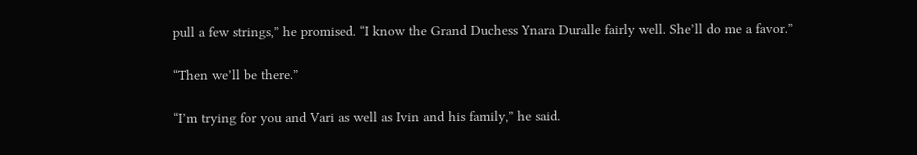pull a few strings,” he promised. “I know the Grand Duchess Ynara Duralle fairly well. She’ll do me a favor.”

“Then we’ll be there.”

“I’m trying for you and Vari as well as Ivin and his family,” he said.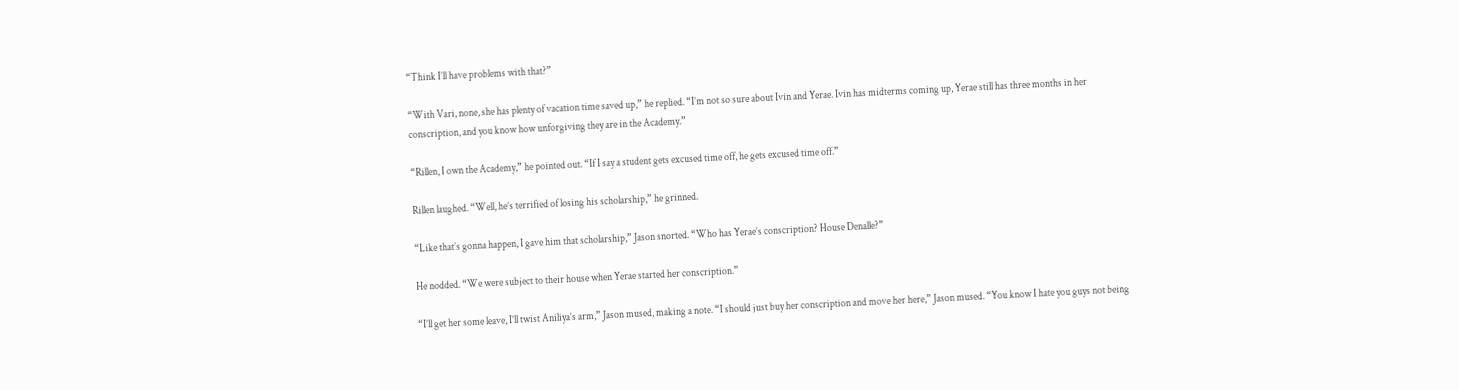“Think I’ll have problems with that?”

“With Vari, none, she has plenty of vacation time saved up,” he replied. “I’m not so sure about Ivin and Yerae. Ivin has midterms coming up, Yerae still has three months in her conscription, and you know how unforgiving they are in the Academy.”

“Rillen, I own the Academy,” he pointed out. “If I say a student gets excused time off, he gets excused time off.”

Rillen laughed. “Well, he’s terrified of losing his scholarship,” he grinned.

“Like that’s gonna happen, I gave him that scholarship,” Jason snorted. “Who has Yerae’s conscription? House Denalle?”

He nodded. “We were subject to their house when Yerae started her conscription.”

“I’ll get her some leave, I’ll twist Aniliya’s arm,” Jason mused, making a note. “I should just buy her conscription and move her here,” Jason mused. “You know I hate you guys not being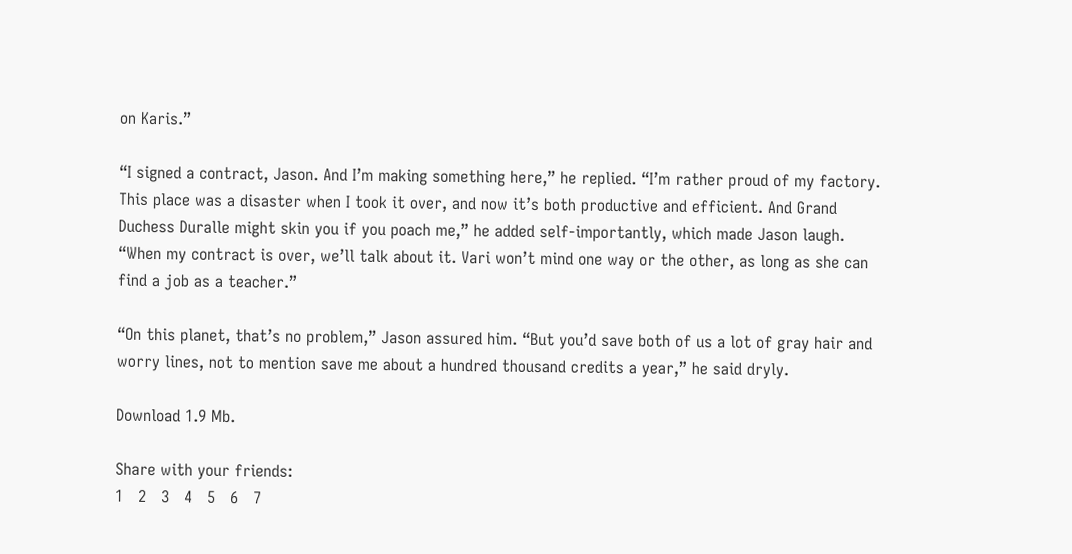on Karis.”

“I signed a contract, Jason. And I’m making something here,” he replied. “I’m rather proud of my factory. This place was a disaster when I took it over, and now it’s both productive and efficient. And Grand Duchess Duralle might skin you if you poach me,” he added self-importantly, which made Jason laugh. “When my contract is over, we’ll talk about it. Vari won’t mind one way or the other, as long as she can find a job as a teacher.”

“On this planet, that’s no problem,” Jason assured him. “But you’d save both of us a lot of gray hair and worry lines, not to mention save me about a hundred thousand credits a year,” he said dryly.

Download 1.9 Mb.

Share with your friends:
1   2   3   4   5   6   7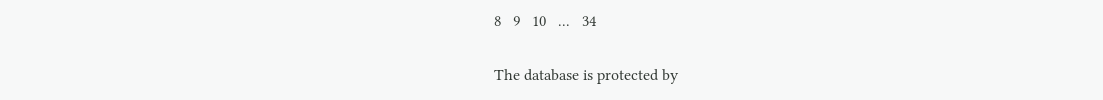8   9   10   ...   34

The database is protected by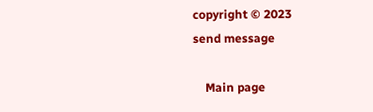copyright © 2023
send message

    Main page